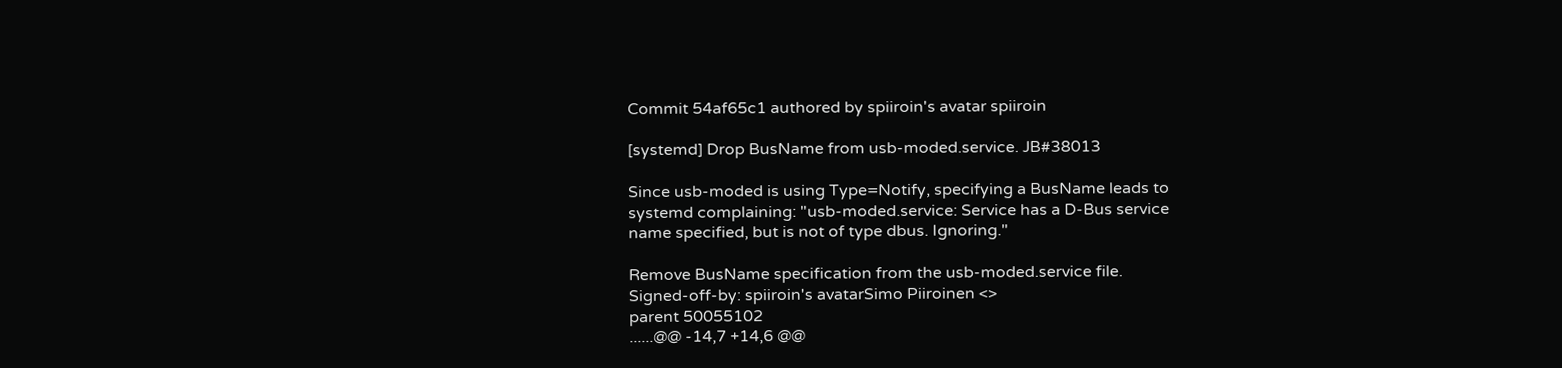Commit 54af65c1 authored by spiiroin's avatar spiiroin

[systemd] Drop BusName from usb-moded.service. JB#38013

Since usb-moded is using Type=Notify, specifying a BusName leads to
systemd complaining: "usb-moded.service: Service has a D-Bus service
name specified, but is not of type dbus. Ignoring."

Remove BusName specification from the usb-moded.service file.
Signed-off-by: spiiroin's avatarSimo Piiroinen <>
parent 50055102
......@@ -14,7 +14,6 @@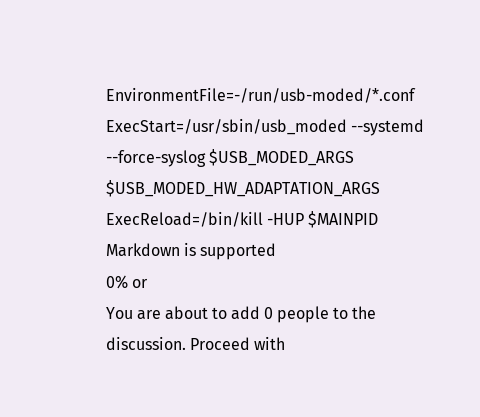EnvironmentFile=-/run/usb-moded/*.conf
ExecStart=/usr/sbin/usb_moded --systemd --force-syslog $USB_MODED_ARGS $USB_MODED_HW_ADAPTATION_ARGS
ExecReload=/bin/kill -HUP $MAINPID
Markdown is supported
0% or
You are about to add 0 people to the discussion. Proceed with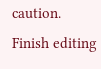caution.
Finish editing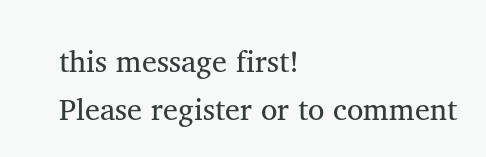this message first!
Please register or to comment